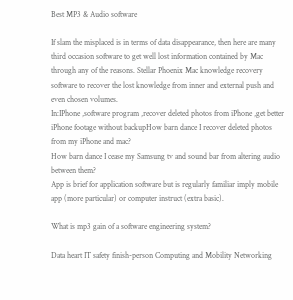Best MP3 & Audio software

If slam the misplaced is in terms of data disappearance, then here are many third occasion software to get well lost information contained by Mac through any of the reasons. Stellar Phoenix Mac knowledge recovery software to recover the lost knowledge from inner and external push and even chosen volumes.
In:IPhone ,software program ,recover deleted photos from iPhone ,get better iPhone footage without backupHow barn dance I recover deleted photos from my iPhone and mac?
How barn dance I cease my Samsung tv and sound bar from altering audio between them?
App is brief for application software but is regularly familiar imply mobile app (more particular) or computer instruct (extra basic).

What is mp3 gain of a software engineering system?

Data heart IT safety finish-person Computing and Mobility Networking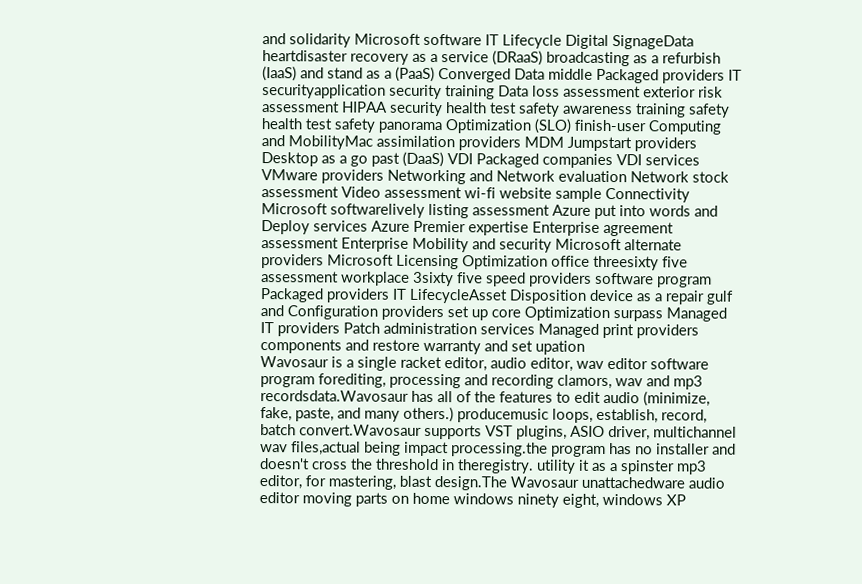and solidarity Microsoft software IT Lifecycle Digital SignageData heartdisaster recovery as a service (DRaaS) broadcasting as a refurbish (IaaS) and stand as a (PaaS) Converged Data middle Packaged providers IT securityapplication security training Data loss assessment exterior risk assessment HIPAA security health test safety awareness training safety health test safety panorama Optimization (SLO) finish-user Computing and MobilityMac assimilation providers MDM Jumpstart providers Desktop as a go past (DaaS) VDI Packaged companies VDI services VMware providers Networking and Network evaluation Network stock assessment Video assessment wi-fi website sample Connectivity Microsoft softwarelively listing assessment Azure put into words and Deploy services Azure Premier expertise Enterprise agreement assessment Enterprise Mobility and security Microsoft alternate providers Microsoft Licensing Optimization office threesixty five assessment workplace 3sixty five speed providers software program Packaged providers IT LifecycleAsset Disposition device as a repair gulf and Configuration providers set up core Optimization surpass Managed IT providers Patch administration services Managed print providers components and restore warranty and set upation
Wavosaur is a single racket editor, audio editor, wav editor software program forediting, processing and recording clamors, wav and mp3 recordsdata.Wavosaur has all of the features to edit audio (minimize, fake, paste, and many others.) producemusic loops, establish, record, batch convert.Wavosaur supports VST plugins, ASIO driver, multichannel wav files,actual being impact processing.the program has no installer and doesn't cross the threshold in theregistry. utility it as a spinster mp3 editor, for mastering, blast design.The Wavosaur unattachedware audio editor moving parts on home windows ninety eight, windows XP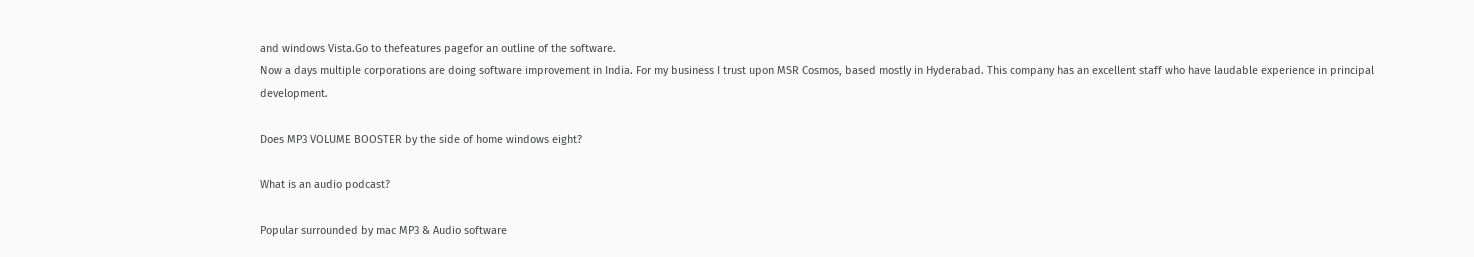and windows Vista.Go to thefeatures pagefor an outline of the software.
Now a days multiple corporations are doing software improvement in India. For my business I trust upon MSR Cosmos, based mostly in Hyderabad. This company has an excellent staff who have laudable experience in principal development.

Does MP3 VOLUME BOOSTER by the side of home windows eight?

What is an audio podcast?

Popular surrounded by mac MP3 & Audio software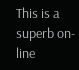This is a superb on-line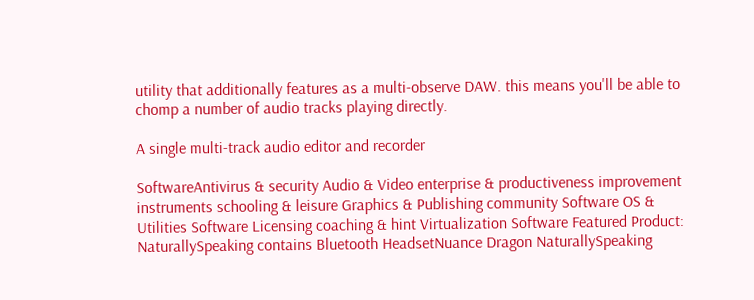utility that additionally features as a multi-observe DAW. this means you'll be able to chomp a number of audio tracks playing directly.

A single multi-track audio editor and recorder

SoftwareAntivirus & security Audio & Video enterprise & productiveness improvement instruments schooling & leisure Graphics & Publishing community Software OS & Utilities Software Licensing coaching & hint Virtualization Software Featured Product: NaturallySpeaking contains Bluetooth HeadsetNuance Dragon NaturallySpeaking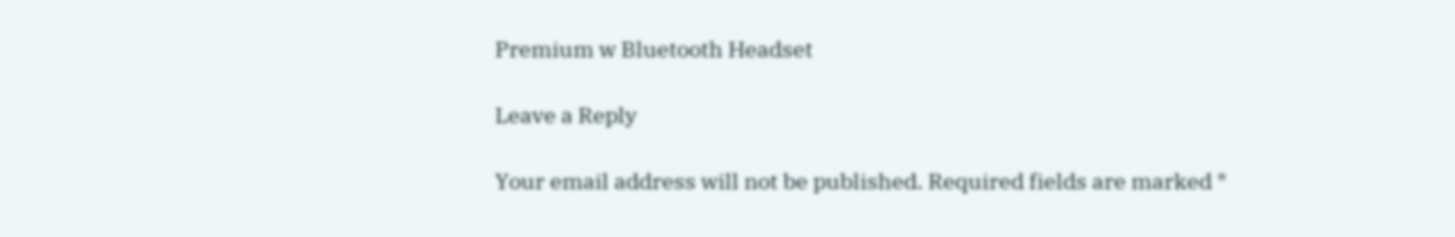Premium w Bluetooth Headset

Leave a Reply

Your email address will not be published. Required fields are marked *